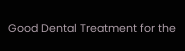Good Dental Treatment for the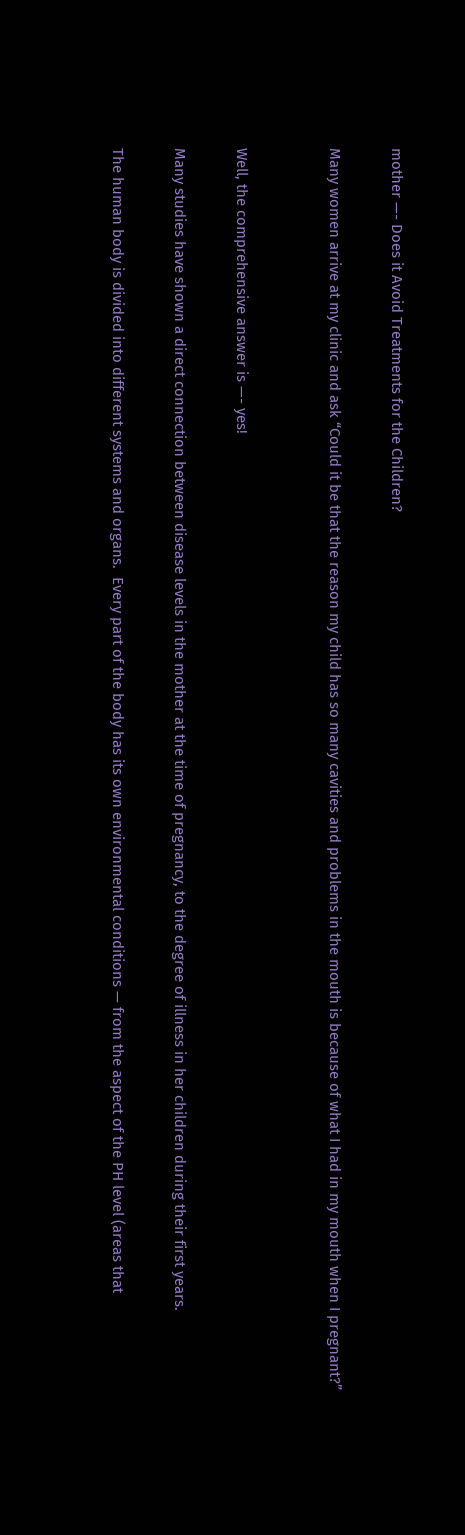mother —- Does it Avoid Treatments for the Children?

Many women arrive at my clinic and ask “Could it be that the reason my child has so many cavities and problems in the mouth is because of what I had in my mouth when I pregnant?”


Well, the comprehensive answer is —- yes!

Many studies have shown a direct connection between disease levels in the mother at the time of pregnancy, to the degree of illness in her children during their first years.

The human body is divided into different systems and organs.  Every part of the body has its own environmental conditions — from the aspect of the PH level (areas that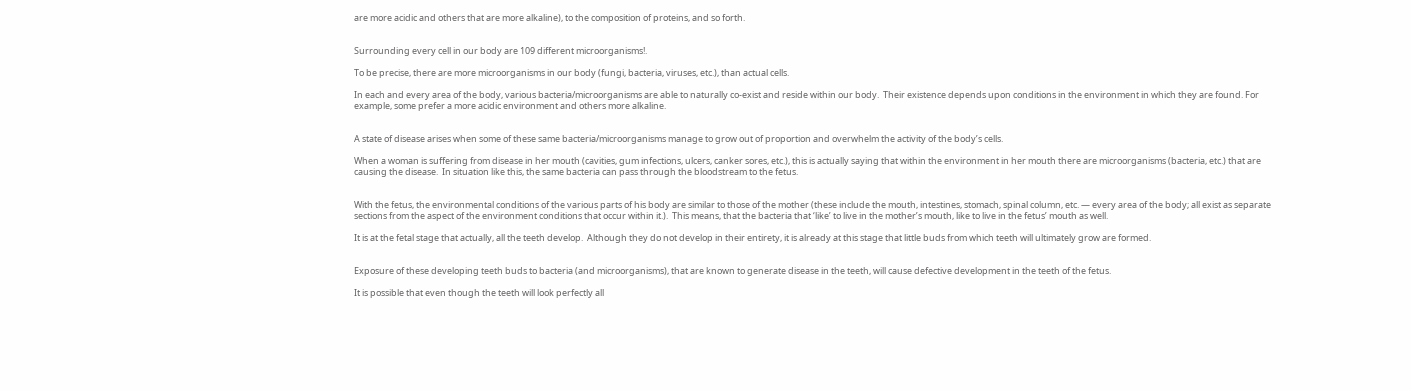are more acidic and others that are more alkaline), to the composition of proteins, and so forth.


Surrounding every cell in our body are 109 different microorganisms!.

To be precise, there are more microorganisms in our body (fungi, bacteria, viruses, etc.), than actual cells.

In each and every area of the body, various bacteria/microorganisms are able to naturally co-exist and reside within our body.  Their existence depends upon conditions in the environment in which they are found. For example, some prefer a more acidic environment and others more alkaline.


A state of disease arises when some of these same bacteria/microorganisms manage to grow out of proportion and overwhelm the activity of the body’s cells.

When a woman is suffering from disease in her mouth (cavities, gum infections, ulcers, canker sores, etc.), this is actually saying that within the environment in her mouth there are microorganisms (bacteria, etc.) that are causing the disease.  In situation like this, the same bacteria can pass through the bloodstream to the fetus.


With the fetus, the environmental conditions of the various parts of his body are similar to those of the mother (these include the mouth, intestines, stomach, spinal column, etc. — every area of the body; all exist as separate sections from the aspect of the environment conditions that occur within it.).  This means, that the bacteria that ‘like’ to live in the mother’s mouth, like to live in the fetus’ mouth as well.

It is at the fetal stage that actually, all the teeth develop.  Although they do not develop in their entirety, it is already at this stage that little buds from which teeth will ultimately grow are formed.


Exposure of these developing teeth buds to bacteria (and microorganisms), that are known to generate disease in the teeth, will cause defective development in the teeth of the fetus.

It is possible that even though the teeth will look perfectly all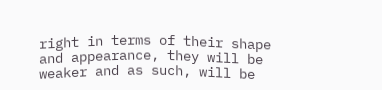right in terms of their shape and appearance, they will be weaker and as such, will be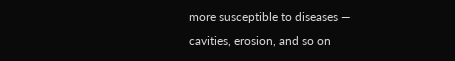more susceptible to diseases — cavities, erosion, and so on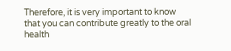Therefore, it is very important to know that you can contribute greatly to the oral health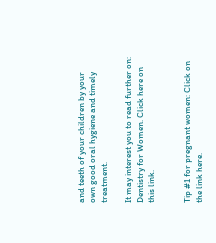and teeth of your children by your own good oral hygiene and timely treatment.

It may interest you to read further on:  Dentistry for Women. Click here on this link.


Tip #1 for pregnant women: Click on the link here.